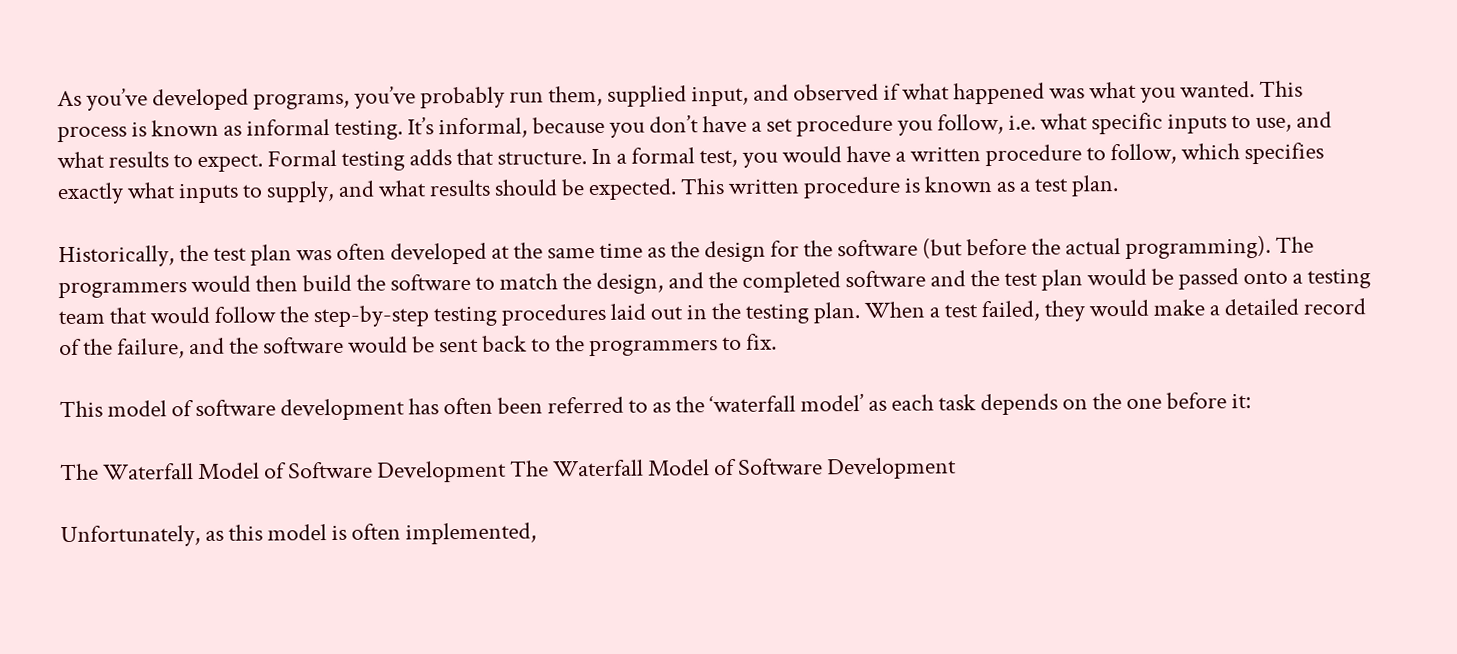As you’ve developed programs, you’ve probably run them, supplied input, and observed if what happened was what you wanted. This process is known as informal testing. It’s informal, because you don’t have a set procedure you follow, i.e. what specific inputs to use, and what results to expect. Formal testing adds that structure. In a formal test, you would have a written procedure to follow, which specifies exactly what inputs to supply, and what results should be expected. This written procedure is known as a test plan.

Historically, the test plan was often developed at the same time as the design for the software (but before the actual programming). The programmers would then build the software to match the design, and the completed software and the test plan would be passed onto a testing team that would follow the step-by-step testing procedures laid out in the testing plan. When a test failed, they would make a detailed record of the failure, and the software would be sent back to the programmers to fix.

This model of software development has often been referred to as the ‘waterfall model’ as each task depends on the one before it:

The Waterfall Model of Software Development The Waterfall Model of Software Development

Unfortunately, as this model is often implemented,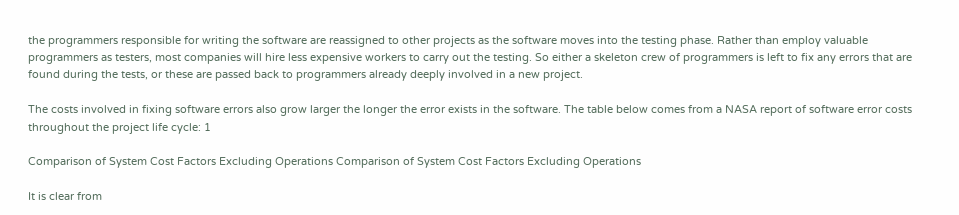the programmers responsible for writing the software are reassigned to other projects as the software moves into the testing phase. Rather than employ valuable programmers as testers, most companies will hire less expensive workers to carry out the testing. So either a skeleton crew of programmers is left to fix any errors that are found during the tests, or these are passed back to programmers already deeply involved in a new project.

The costs involved in fixing software errors also grow larger the longer the error exists in the software. The table below comes from a NASA report of software error costs throughout the project life cycle: 1

Comparison of System Cost Factors Excluding Operations Comparison of System Cost Factors Excluding Operations

It is clear from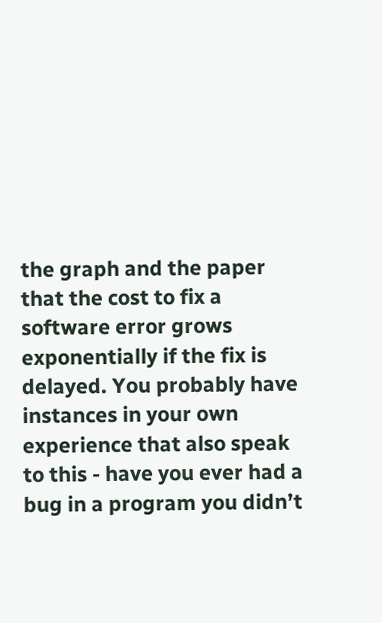the graph and the paper that the cost to fix a software error grows exponentially if the fix is delayed. You probably have instances in your own experience that also speak to this - have you ever had a bug in a program you didn’t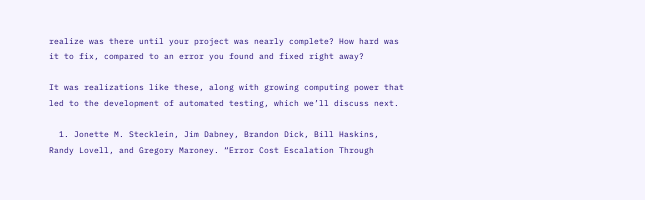realize was there until your project was nearly complete? How hard was it to fix, compared to an error you found and fixed right away?

It was realizations like these, along with growing computing power that led to the development of automated testing, which we’ll discuss next.

  1. Jonette M. Stecklein, Jim Dabney, Brandon Dick, Bill Haskins, Randy Lovell, and Gregory Maroney. “Error Cost Escalation Through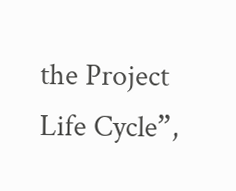the Project Life Cycle”,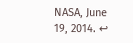NASA, June 19, 2014. ↩